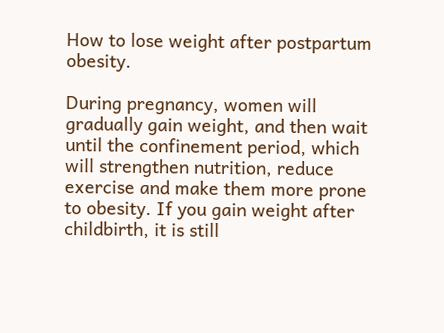How to lose weight after postpartum obesity.

During pregnancy, women will gradually gain weight, and then wait until the confinement period, which will strengthen nutrition, reduce exercise and make them more prone to obesity. If you gain weight after childbirth, it is still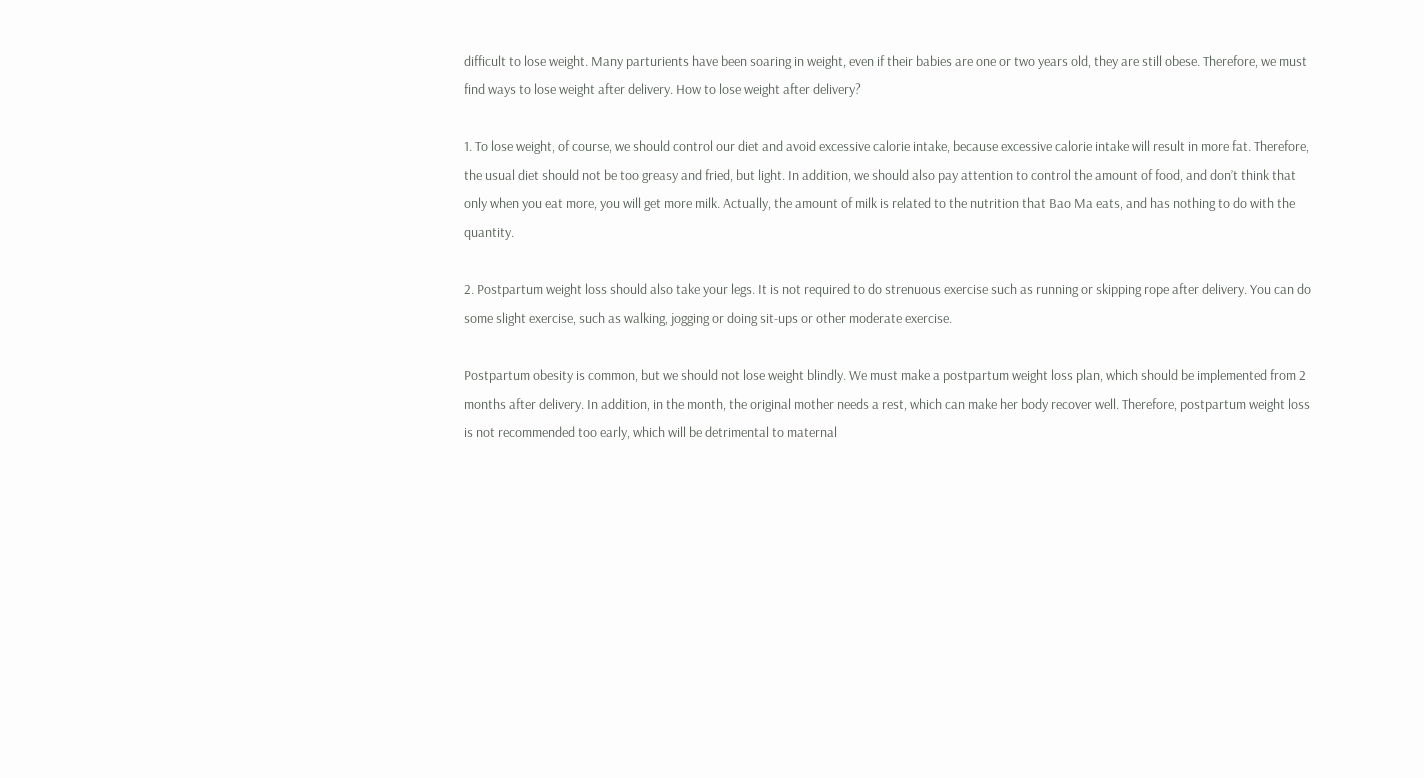difficult to lose weight. Many parturients have been soaring in weight, even if their babies are one or two years old, they are still obese. Therefore, we must find ways to lose weight after delivery. How to lose weight after delivery?

1. To lose weight, of course, we should control our diet and avoid excessive calorie intake, because excessive calorie intake will result in more fat. Therefore, the usual diet should not be too greasy and fried, but light. In addition, we should also pay attention to control the amount of food, and don’t think that only when you eat more, you will get more milk. Actually, the amount of milk is related to the nutrition that Bao Ma eats, and has nothing to do with the quantity.

2. Postpartum weight loss should also take your legs. It is not required to do strenuous exercise such as running or skipping rope after delivery. You can do some slight exercise, such as walking, jogging or doing sit-ups or other moderate exercise.

Postpartum obesity is common, but we should not lose weight blindly. We must make a postpartum weight loss plan, which should be implemented from 2 months after delivery. In addition, in the month, the original mother needs a rest, which can make her body recover well. Therefore, postpartum weight loss is not recommended too early, which will be detrimental to maternal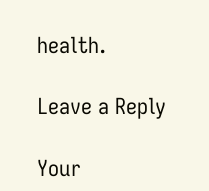health.

Leave a Reply

Your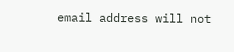email address will not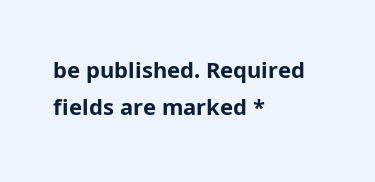be published. Required fields are marked *